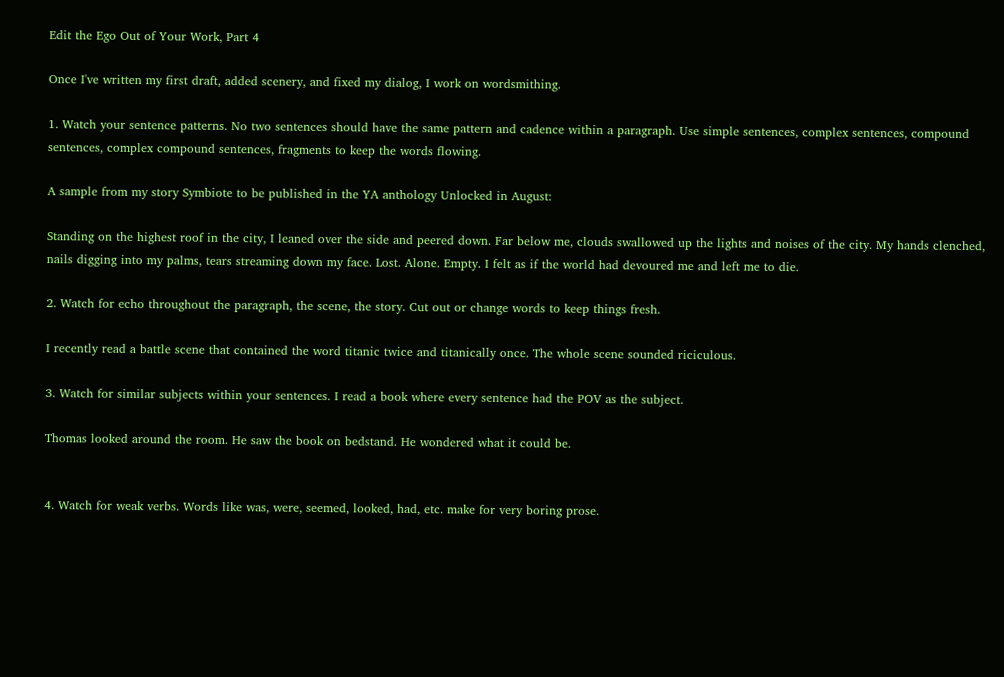Edit the Ego Out of Your Work, Part 4

Once I've written my first draft, added scenery, and fixed my dialog, I work on wordsmithing.

1. Watch your sentence patterns. No two sentences should have the same pattern and cadence within a paragraph. Use simple sentences, complex sentences, compound sentences, complex compound sentences, fragments to keep the words flowing.

A sample from my story Symbiote to be published in the YA anthology Unlocked in August:

Standing on the highest roof in the city, I leaned over the side and peered down. Far below me, clouds swallowed up the lights and noises of the city. My hands clenched, nails digging into my palms, tears streaming down my face. Lost. Alone. Empty. I felt as if the world had devoured me and left me to die.

2. Watch for echo throughout the paragraph, the scene, the story. Cut out or change words to keep things fresh.

I recently read a battle scene that contained the word titanic twice and titanically once. The whole scene sounded riciculous.

3. Watch for similar subjects within your sentences. I read a book where every sentence had the POV as the subject.

Thomas looked around the room. He saw the book on bedstand. He wondered what it could be.


4. Watch for weak verbs. Words like was, were, seemed, looked, had, etc. make for very boring prose.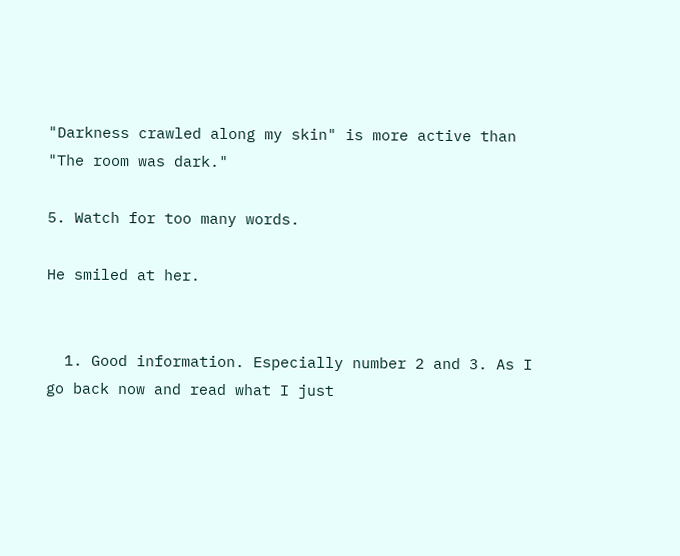"Darkness crawled along my skin" is more active than "The room was dark."

5. Watch for too many words.

He smiled at her.


  1. Good information. Especially number 2 and 3. As I go back now and read what I just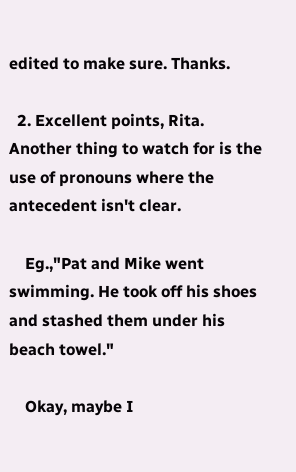edited to make sure. Thanks.

  2. Excellent points, Rita. Another thing to watch for is the use of pronouns where the antecedent isn't clear.

    Eg.,"Pat and Mike went swimming. He took off his shoes and stashed them under his beach towel."

    Okay, maybe I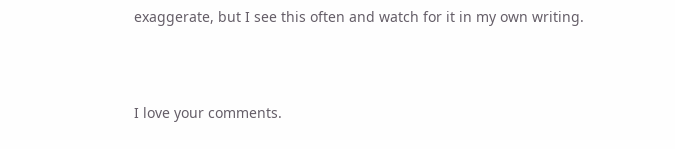exaggerate, but I see this often and watch for it in my own writing.



I love your comments.